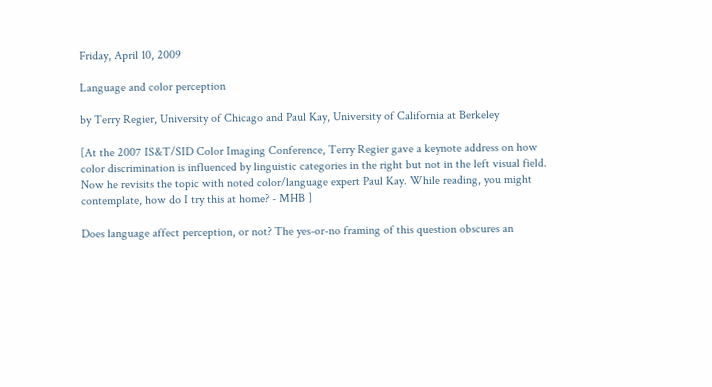Friday, April 10, 2009

Language and color perception

by Terry Regier, University of Chicago and Paul Kay, University of California at Berkeley

[At the 2007 IS&T/SID Color Imaging Conference, Terry Regier gave a keynote address on how color discrimination is influenced by linguistic categories in the right but not in the left visual field. Now he revisits the topic with noted color/language expert Paul Kay. While reading, you might contemplate, how do I try this at home? - MHB ]

Does language affect perception, or not? The yes-or-no framing of this question obscures an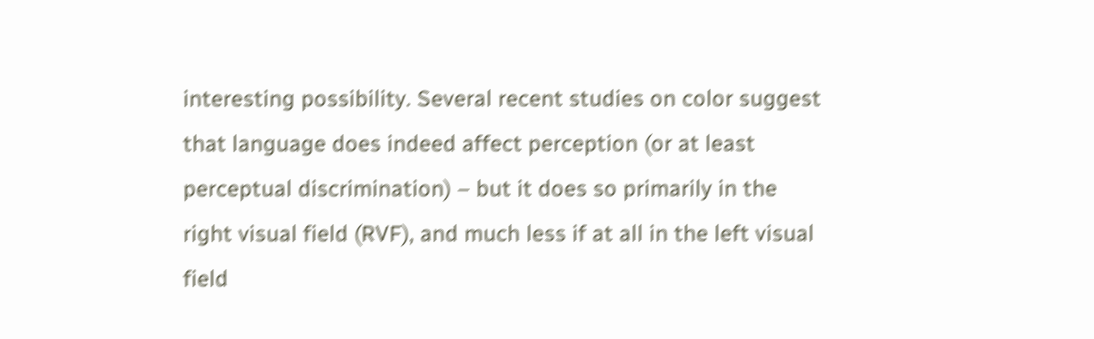interesting possibility. Several recent studies on color suggest that language does indeed affect perception (or at least perceptual discrimination) – but it does so primarily in the right visual field (RVF), and much less if at all in the left visual field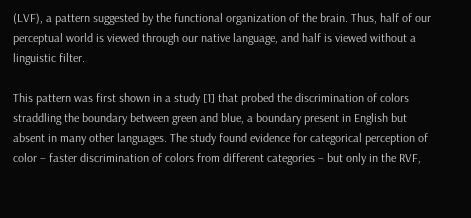(LVF), a pattern suggested by the functional organization of the brain. Thus, half of our perceptual world is viewed through our native language, and half is viewed without a linguistic filter.

This pattern was first shown in a study [1] that probed the discrimination of colors straddling the boundary between green and blue, a boundary present in English but absent in many other languages. The study found evidence for categorical perception of color – faster discrimination of colors from different categories – but only in the RVF,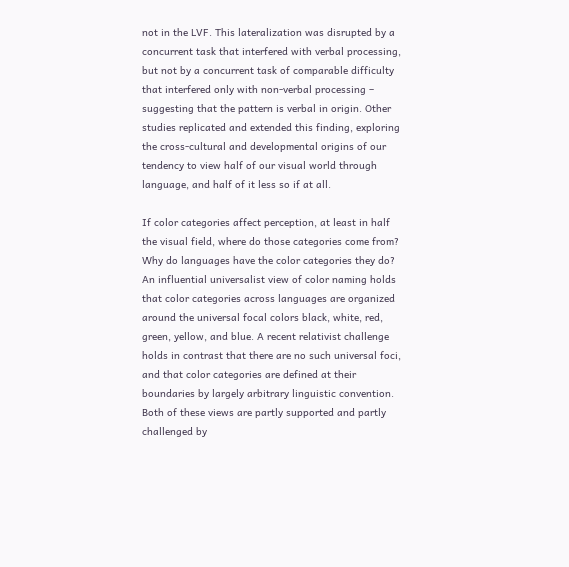not in the LVF. This lateralization was disrupted by a concurrent task that interfered with verbal processing, but not by a concurrent task of comparable difficulty that interfered only with non-verbal processing – suggesting that the pattern is verbal in origin. Other studies replicated and extended this finding, exploring the cross-cultural and developmental origins of our tendency to view half of our visual world through language, and half of it less so if at all.

If color categories affect perception, at least in half the visual field, where do those categories come from? Why do languages have the color categories they do? An influential universalist view of color naming holds that color categories across languages are organized around the universal focal colors black, white, red, green, yellow, and blue. A recent relativist challenge holds in contrast that there are no such universal foci, and that color categories are defined at their boundaries by largely arbitrary linguistic convention. Both of these views are partly supported and partly challenged by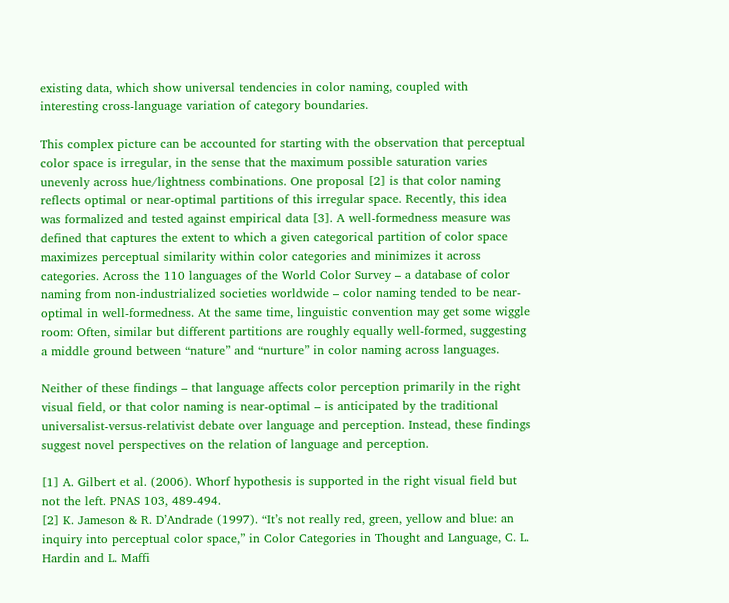existing data, which show universal tendencies in color naming, coupled with interesting cross-language variation of category boundaries.

This complex picture can be accounted for starting with the observation that perceptual color space is irregular, in the sense that the maximum possible saturation varies unevenly across hue/lightness combinations. One proposal [2] is that color naming reflects optimal or near-optimal partitions of this irregular space. Recently, this idea was formalized and tested against empirical data [3]. A well-formedness measure was defined that captures the extent to which a given categorical partition of color space maximizes perceptual similarity within color categories and minimizes it across categories. Across the 110 languages of the World Color Survey – a database of color naming from non-industrialized societies worldwide – color naming tended to be near-optimal in well-formedness. At the same time, linguistic convention may get some wiggle room: Often, similar but different partitions are roughly equally well-formed, suggesting a middle ground between “nature” and “nurture” in color naming across languages.

Neither of these findings – that language affects color perception primarily in the right visual field, or that color naming is near-optimal – is anticipated by the traditional universalist-versus-relativist debate over language and perception. Instead, these findings suggest novel perspectives on the relation of language and perception.

[1] A. Gilbert et al. (2006). Whorf hypothesis is supported in the right visual field but not the left. PNAS 103, 489-494.
[2] K. Jameson & R. D’Andrade (1997). “It’s not really red, green, yellow and blue: an inquiry into perceptual color space,” in Color Categories in Thought and Language, C. L. Hardin and L. Maffi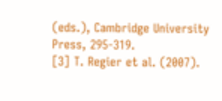(eds.), Cambridge University Press, 295-319.
[3] T. Regier et al. (2007).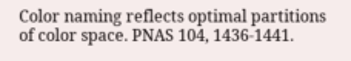Color naming reflects optimal partitions of color space. PNAS 104, 1436-1441.